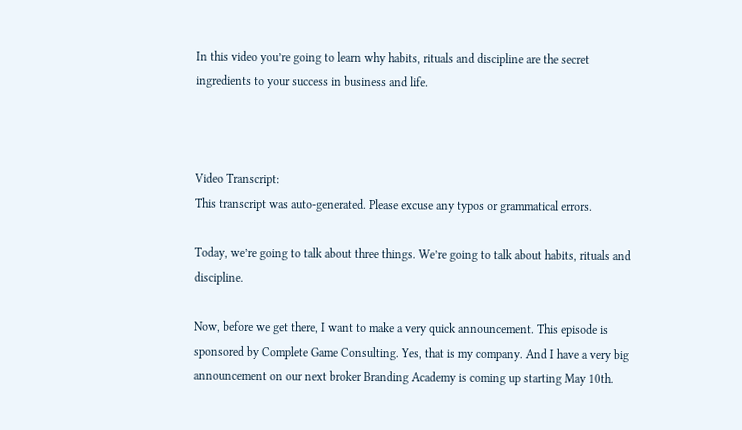In this video you’re going to learn why habits, rituals and discipline are the secret ingredients to your success in business and life.



Video Transcript:
This transcript was auto-generated. Please excuse any typos or grammatical errors.

Today, we’re going to talk about three things. We’re going to talk about habits, rituals and discipline.

Now, before we get there, I want to make a very quick announcement. This episode is sponsored by Complete Game Consulting. Yes, that is my company. And I have a very big announcement on our next broker Branding Academy is coming up starting May 10th.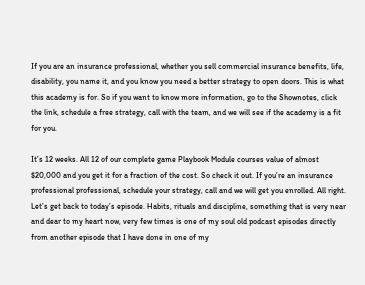If you are an insurance professional, whether you sell commercial insurance benefits, life, disability, you name it, and you know you need a better strategy to open doors. This is what this academy is for. So if you want to know more information, go to the Shownotes, click the link, schedule a free strategy, call with the team, and we will see if the academy is a fit for you.

It’s 12 weeks. All 12 of our complete game Playbook Module courses value of almost $20,000 and you get it for a fraction of the cost. So check it out. If you’re an insurance professional professional, schedule your strategy, call and we will get you enrolled. All right. Let’s get back to today’s episode. Habits, rituals and discipline, something that is very near and dear to my heart now, very few times is one of my soul old podcast episodes directly from another episode that I have done in one of my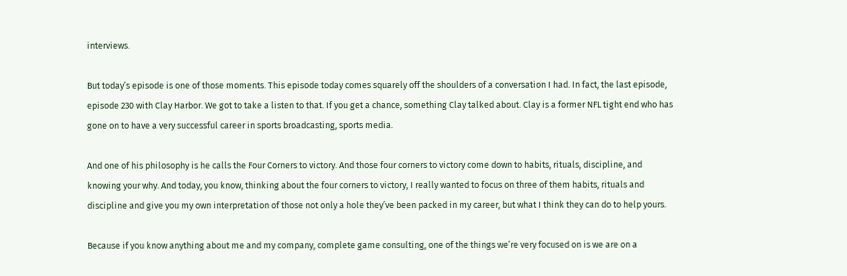interviews.

But today’s episode is one of those moments. This episode today comes squarely off the shoulders of a conversation I had. In fact, the last episode, episode 230 with Clay Harbor. We got to take a listen to that. If you get a chance, something Clay talked about. Clay is a former NFL tight end who has gone on to have a very successful career in sports broadcasting, sports media.

And one of his philosophy is he calls the Four Corners to victory. And those four corners to victory come down to habits, rituals, discipline, and knowing your why. And today, you know, thinking about the four corners to victory, I really wanted to focus on three of them habits, rituals and discipline and give you my own interpretation of those not only a hole they’ve been packed in my career, but what I think they can do to help yours.

Because if you know anything about me and my company, complete game consulting, one of the things we’re very focused on is we are on a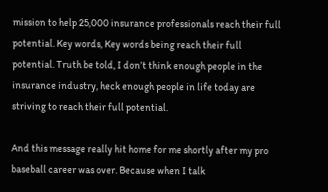mission to help 25,000 insurance professionals reach their full potential. Key words, Key words being reach their full potential. Truth be told, I don’t think enough people in the insurance industry, heck enough people in life today are striving to reach their full potential.

And this message really hit home for me shortly after my pro baseball career was over. Because when I talk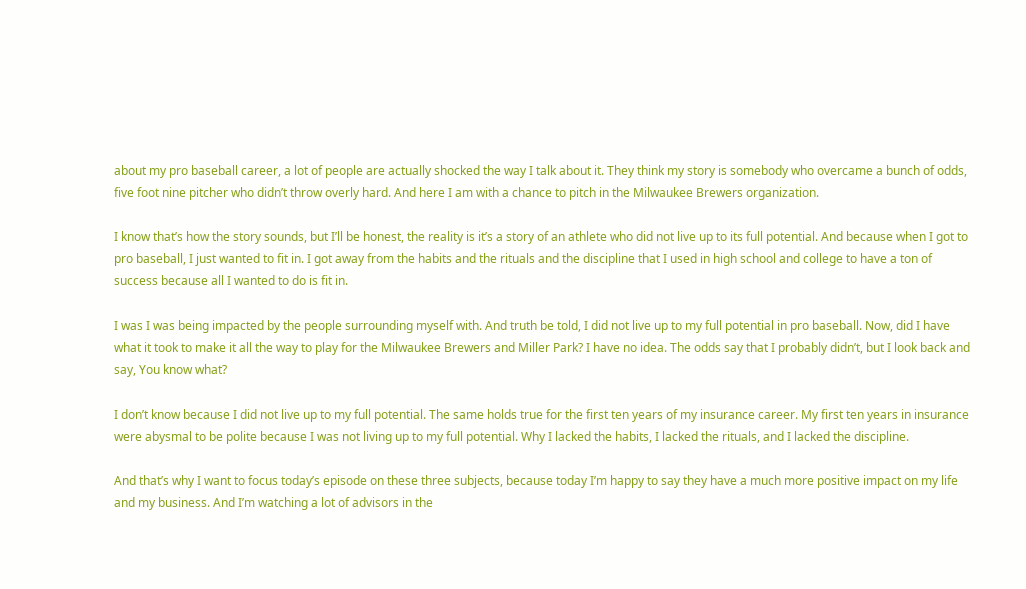about my pro baseball career, a lot of people are actually shocked the way I talk about it. They think my story is somebody who overcame a bunch of odds, five foot nine pitcher who didn’t throw overly hard. And here I am with a chance to pitch in the Milwaukee Brewers organization.

I know that’s how the story sounds, but I’ll be honest, the reality is it’s a story of an athlete who did not live up to its full potential. And because when I got to pro baseball, I just wanted to fit in. I got away from the habits and the rituals and the discipline that I used in high school and college to have a ton of success because all I wanted to do is fit in.

I was I was being impacted by the people surrounding myself with. And truth be told, I did not live up to my full potential in pro baseball. Now, did I have what it took to make it all the way to play for the Milwaukee Brewers and Miller Park? I have no idea. The odds say that I probably didn’t, but I look back and say, You know what?

I don’t know because I did not live up to my full potential. The same holds true for the first ten years of my insurance career. My first ten years in insurance were abysmal to be polite because I was not living up to my full potential. Why I lacked the habits, I lacked the rituals, and I lacked the discipline.

And that’s why I want to focus today’s episode on these three subjects, because today I’m happy to say they have a much more positive impact on my life and my business. And I’m watching a lot of advisors in the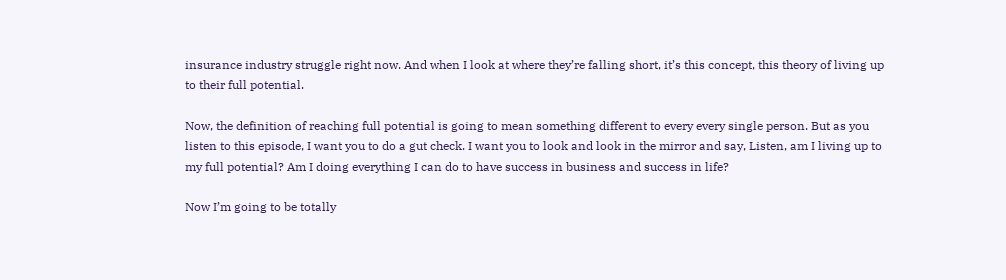insurance industry struggle right now. And when I look at where they’re falling short, it’s this concept, this theory of living up to their full potential.

Now, the definition of reaching full potential is going to mean something different to every every single person. But as you listen to this episode, I want you to do a gut check. I want you to look and look in the mirror and say, Listen, am I living up to my full potential? Am I doing everything I can do to have success in business and success in life?

Now I’m going to be totally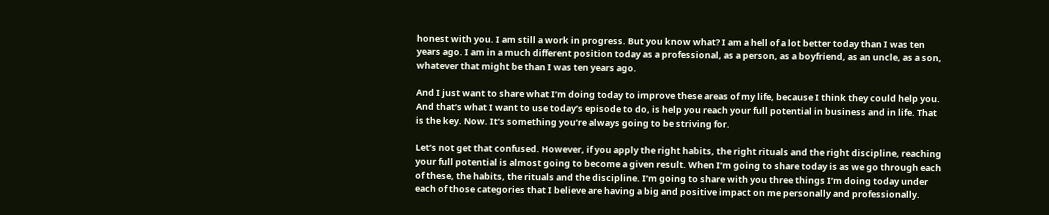honest with you. I am still a work in progress. But you know what? I am a hell of a lot better today than I was ten years ago. I am in a much different position today as a professional, as a person, as a boyfriend, as an uncle, as a son, whatever that might be than I was ten years ago.

And I just want to share what I’m doing today to improve these areas of my life, because I think they could help you. And that’s what I want to use today’s episode to do, is help you reach your full potential in business and in life. That is the key. Now. It’s something you’re always going to be striving for.

Let’s not get that confused. However, if you apply the right habits, the right rituals and the right discipline, reaching your full potential is almost going to become a given result. When I’m going to share today is as we go through each of these, the habits, the rituals and the discipline. I’m going to share with you three things I’m doing today under each of those categories that I believe are having a big and positive impact on me personally and professionally.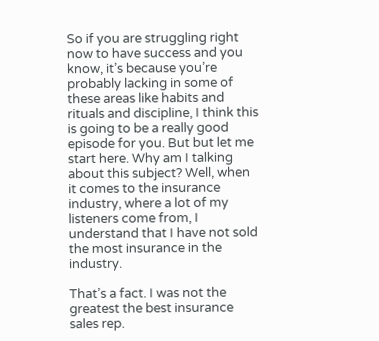So if you are struggling right now to have success and you know, it’s because you’re probably lacking in some of these areas like habits and rituals and discipline, I think this is going to be a really good episode for you. But but let me start here. Why am I talking about this subject? Well, when it comes to the insurance industry, where a lot of my listeners come from, I understand that I have not sold the most insurance in the industry.

That’s a fact. I was not the greatest the best insurance sales rep.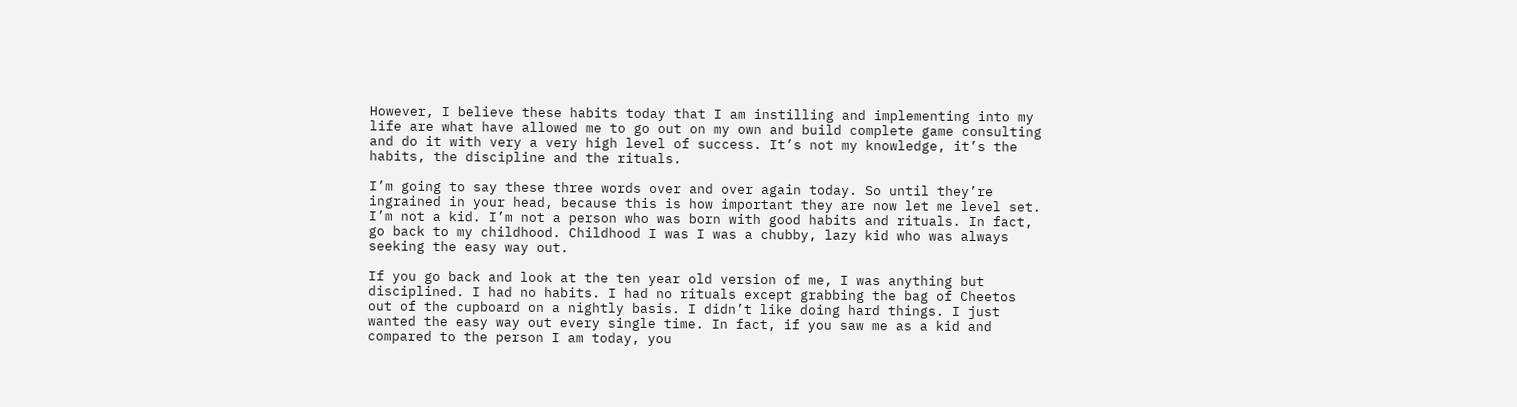However, I believe these habits today that I am instilling and implementing into my life are what have allowed me to go out on my own and build complete game consulting and do it with very a very high level of success. It’s not my knowledge, it’s the habits, the discipline and the rituals.

I’m going to say these three words over and over again today. So until they’re ingrained in your head, because this is how important they are now let me level set. I’m not a kid. I’m not a person who was born with good habits and rituals. In fact, go back to my childhood. Childhood I was I was a chubby, lazy kid who was always seeking the easy way out.

If you go back and look at the ten year old version of me, I was anything but disciplined. I had no habits. I had no rituals except grabbing the bag of Cheetos out of the cupboard on a nightly basis. I didn’t like doing hard things. I just wanted the easy way out every single time. In fact, if you saw me as a kid and compared to the person I am today, you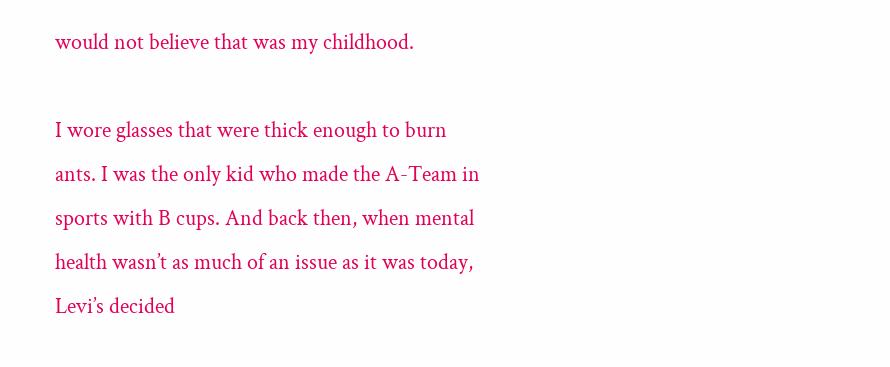would not believe that was my childhood.

I wore glasses that were thick enough to burn ants. I was the only kid who made the A-Team in sports with B cups. And back then, when mental health wasn’t as much of an issue as it was today, Levi’s decided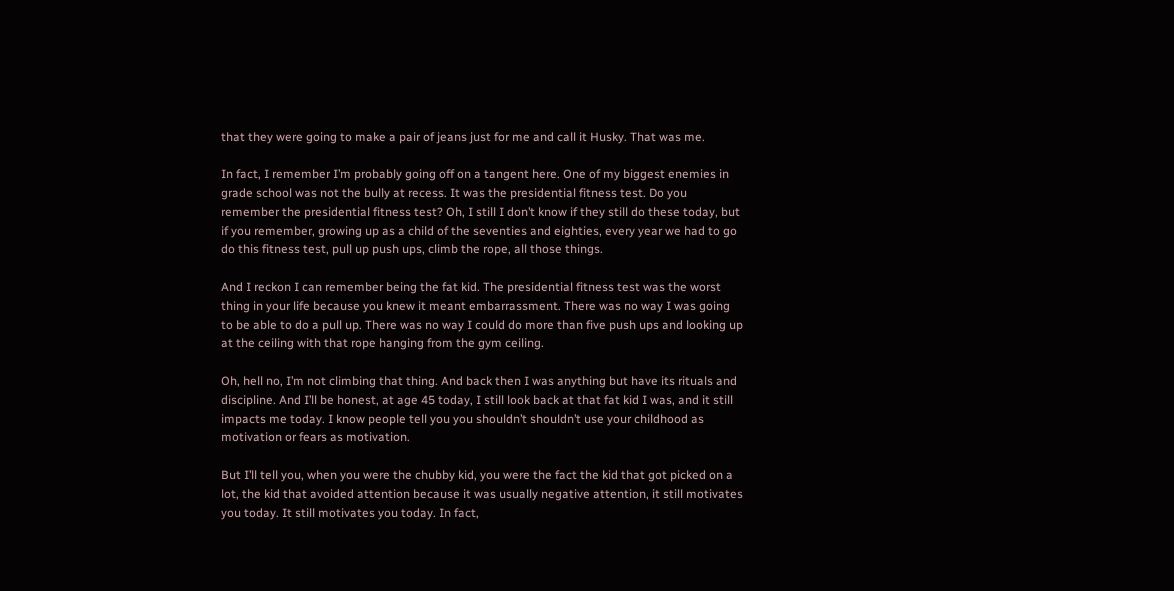that they were going to make a pair of jeans just for me and call it Husky. That was me.

In fact, I remember I’m probably going off on a tangent here. One of my biggest enemies in grade school was not the bully at recess. It was the presidential fitness test. Do you remember the presidential fitness test? Oh, I still I don’t know if they still do these today, but if you remember, growing up as a child of the seventies and eighties, every year we had to go do this fitness test, pull up push ups, climb the rope, all those things.

And I reckon I can remember being the fat kid. The presidential fitness test was the worst thing in your life because you knew it meant embarrassment. There was no way I was going to be able to do a pull up. There was no way I could do more than five push ups and looking up at the ceiling with that rope hanging from the gym ceiling.

Oh, hell no, I’m not climbing that thing. And back then I was anything but have its rituals and discipline. And I’ll be honest, at age 45 today, I still look back at that fat kid I was, and it still impacts me today. I know people tell you you shouldn’t shouldn’t use your childhood as motivation or fears as motivation.

But I’ll tell you, when you were the chubby kid, you were the fact the kid that got picked on a lot, the kid that avoided attention because it was usually negative attention, it still motivates you today. It still motivates you today. In fact,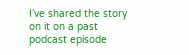I’ve shared the story on it on a past podcast episode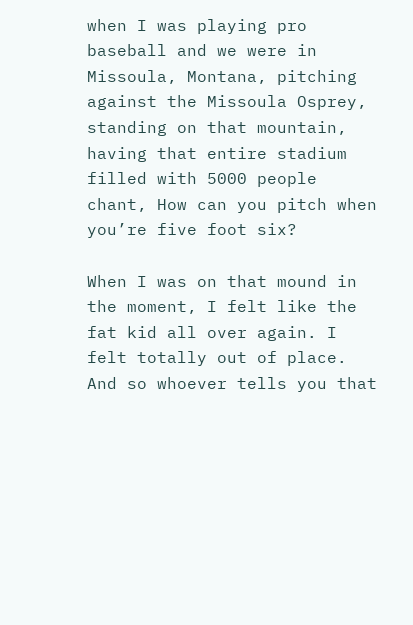when I was playing pro baseball and we were in Missoula, Montana, pitching against the Missoula Osprey, standing on that mountain, having that entire stadium filled with 5000 people chant, How can you pitch when you’re five foot six?

When I was on that mound in the moment, I felt like the fat kid all over again. I felt totally out of place. And so whoever tells you that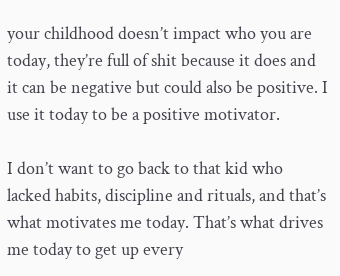your childhood doesn’t impact who you are today, they’re full of shit because it does and it can be negative but could also be positive. I use it today to be a positive motivator.

I don’t want to go back to that kid who lacked habits, discipline and rituals, and that’s what motivates me today. That’s what drives me today to get up every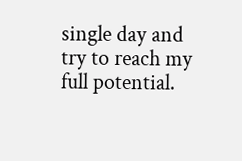single day and try to reach my full potential.